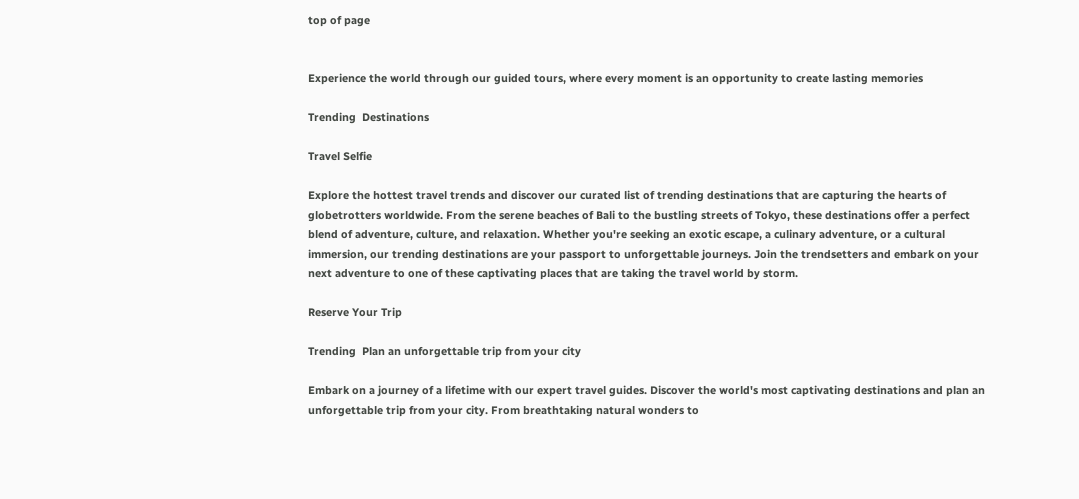top of page


Experience the world through our guided tours, where every moment is an opportunity to create lasting memories

Trending  Destinations

Travel Selfie

Explore the hottest travel trends and discover our curated list of trending destinations that are capturing the hearts of globetrotters worldwide. From the serene beaches of Bali to the bustling streets of Tokyo, these destinations offer a perfect blend of adventure, culture, and relaxation. Whether you're seeking an exotic escape, a culinary adventure, or a cultural immersion, our trending destinations are your passport to unforgettable journeys. Join the trendsetters and embark on your next adventure to one of these captivating places that are taking the travel world by storm.

Reserve Your Trip

Trending  Plan an unforgettable trip from your city

Embark on a journey of a lifetime with our expert travel guides. Discover the world's most captivating destinations and plan an unforgettable trip from your city. From breathtaking natural wonders to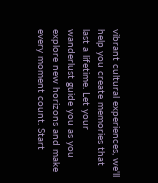vibrant cultural experiences, we'll help you create memories that last a lifetime. Let your wanderlust guide you as you explore new horizons and make every moment count. Start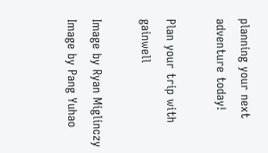planning your next adventure today!

Plan your trip with gainwell

Image by Ryan Miglinczy
Image by Pang Yuhao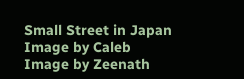Small Street in Japan
Image by Caleb
Image by Zeenath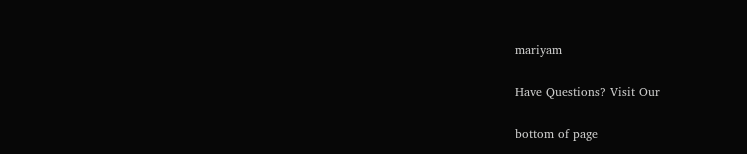mariyam

Have Questions? Visit Our

bottom of page